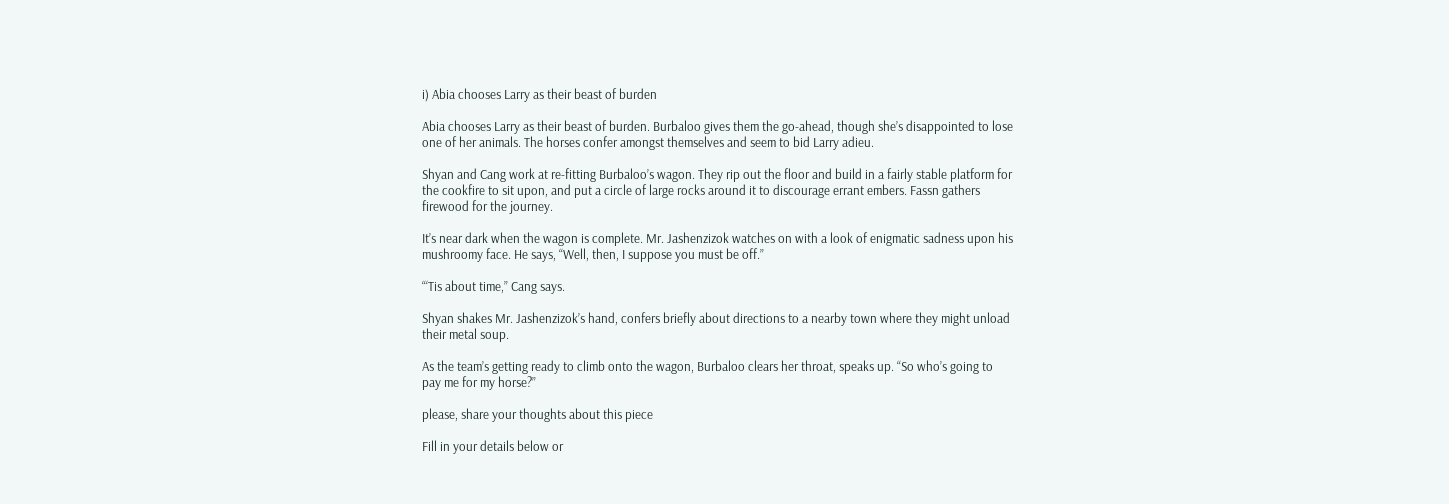i) Abia chooses Larry as their beast of burden

Abia chooses Larry as their beast of burden. Burbaloo gives them the go-ahead, though she’s disappointed to lose one of her animals. The horses confer amongst themselves and seem to bid Larry adieu.

Shyan and Cang work at re-fitting Burbaloo’s wagon. They rip out the floor and build in a fairly stable platform for the cookfire to sit upon, and put a circle of large rocks around it to discourage errant embers. Fassn gathers firewood for the journey.

It’s near dark when the wagon is complete. Mr. Jashenzizok watches on with a look of enigmatic sadness upon his mushroomy face. He says, “Well, then, I suppose you must be off.”

“‘Tis about time,” Cang says.

Shyan shakes Mr. Jashenzizok’s hand, confers briefly about directions to a nearby town where they might unload their metal soup.

As the team’s getting ready to climb onto the wagon, Burbaloo clears her throat, speaks up. “So who’s going to pay me for my horse?”

please, share your thoughts about this piece

Fill in your details below or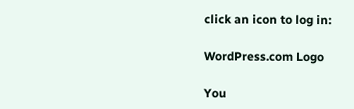click an icon to log in:

WordPress.com Logo

You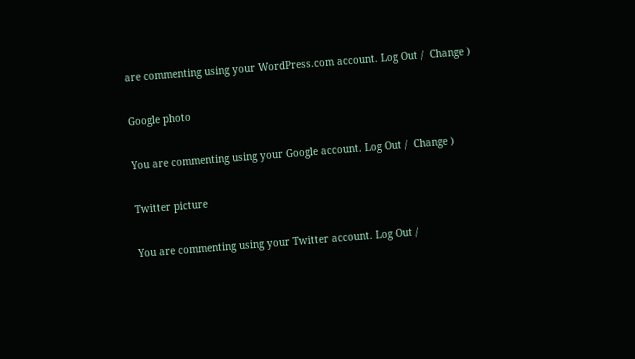are commenting using your WordPress.com account. Log Out /  Change )

Google photo

You are commenting using your Google account. Log Out /  Change )

Twitter picture

You are commenting using your Twitter account. Log Out /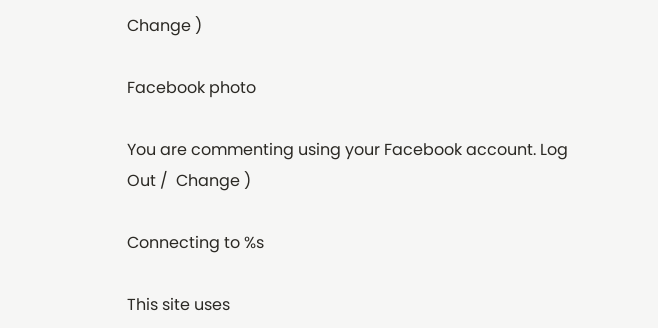Change )

Facebook photo

You are commenting using your Facebook account. Log Out /  Change )

Connecting to %s

This site uses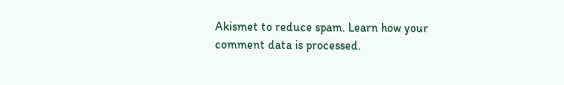Akismet to reduce spam. Learn how your comment data is processed.